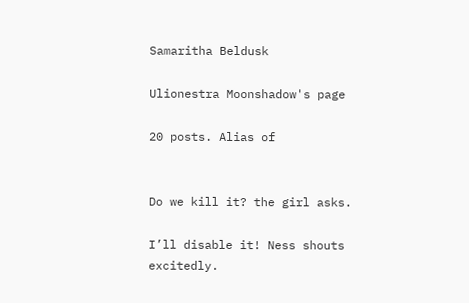Samaritha Beldusk

Ulionestra Moonshadow's page

20 posts. Alias of


Do we kill it? the girl asks.

I’ll disable it! Ness shouts excitedly.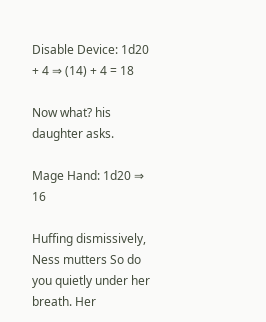Disable Device: 1d20 + 4 ⇒ (14) + 4 = 18

Now what? his daughter asks.

Mage Hand: 1d20 ⇒ 16

Huffing dismissively, Ness mutters So do you quietly under her breath. Her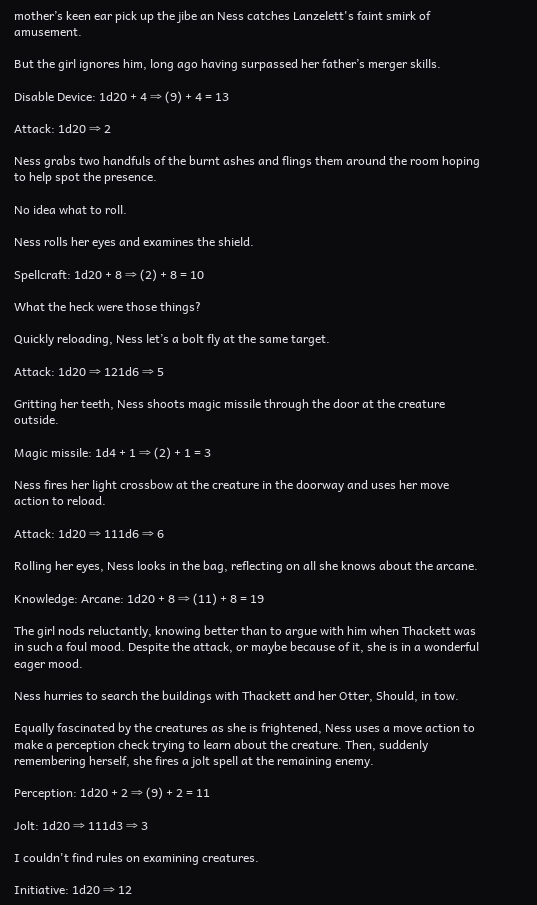mother’s keen ear pick up the jibe an Ness catches Lanzelett's faint smirk of amusement.

But the girl ignores him, long ago having surpassed her father’s merger skills.

Disable Device: 1d20 + 4 ⇒ (9) + 4 = 13

Attack: 1d20 ⇒ 2

Ness grabs two handfuls of the burnt ashes and flings them around the room hoping to help spot the presence.

No idea what to roll.

Ness rolls her eyes and examines the shield.

Spellcraft: 1d20 + 8 ⇒ (2) + 8 = 10

What the heck were those things?

Quickly reloading, Ness let’s a bolt fly at the same target.

Attack: 1d20 ⇒ 121d6 ⇒ 5

Gritting her teeth, Ness shoots magic missile through the door at the creature outside.

Magic missile: 1d4 + 1 ⇒ (2) + 1 = 3

Ness fires her light crossbow at the creature in the doorway and uses her move action to reload.

Attack: 1d20 ⇒ 111d6 ⇒ 6

Rolling her eyes, Ness looks in the bag, reflecting on all she knows about the arcane.

Knowledge: Arcane: 1d20 + 8 ⇒ (11) + 8 = 19

The girl nods reluctantly, knowing better than to argue with him when Thackett was in such a foul mood. Despite the attack, or maybe because of it, she is in a wonderful eager mood.

Ness hurries to search the buildings with Thackett and her Otter, Should, in tow.

Equally fascinated by the creatures as she is frightened, Ness uses a move action to make a perception check trying to learn about the creature. Then, suddenly remembering herself, she fires a jolt spell at the remaining enemy.

Perception: 1d20 + 2 ⇒ (9) + 2 = 11

Jolt: 1d20 ⇒ 111d3 ⇒ 3

I couldn't find rules on examining creatures.

Initiative: 1d20 ⇒ 12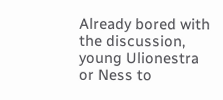Already bored with the discussion, young Ulionestra or Ness to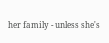her family - unless she's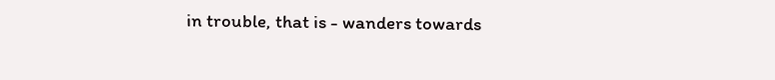in trouble, that is - wanders towards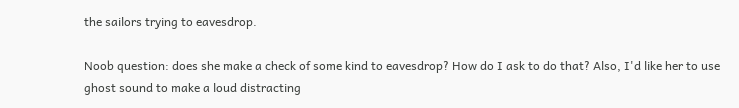the sailors trying to eavesdrop.

Noob question: does she make a check of some kind to eavesdrop? How do I ask to do that? Also, I'd like her to use ghost sound to make a loud distracting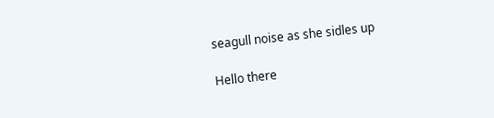seagull noise as she sidles up

Hello there